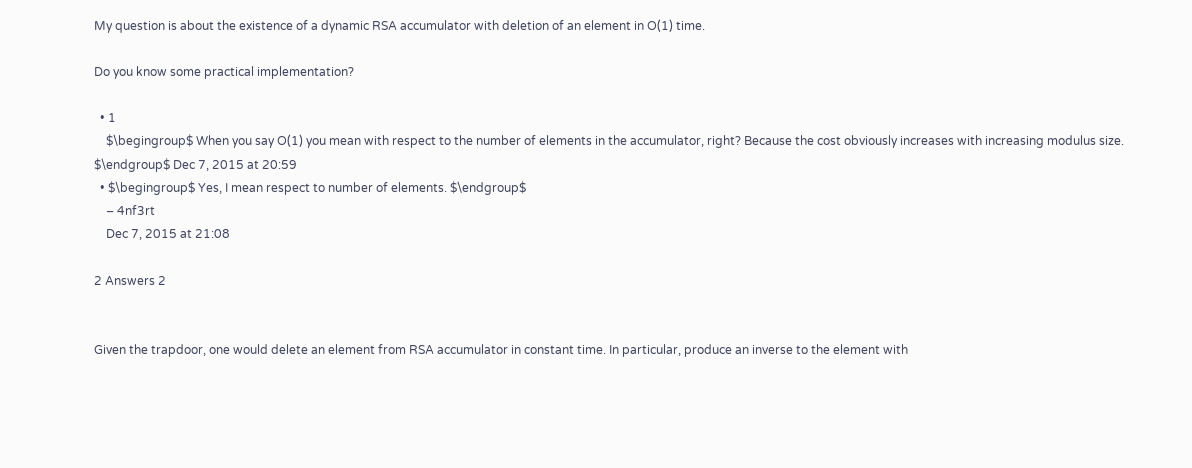My question is about the existence of a dynamic RSA accumulator with deletion of an element in O(1) time.

Do you know some practical implementation?

  • 1
    $\begingroup$ When you say O(1) you mean with respect to the number of elements in the accumulator, right? Because the cost obviously increases with increasing modulus size. $\endgroup$ Dec 7, 2015 at 20:59
  • $\begingroup$ Yes, I mean respect to number of elements. $\endgroup$
    – 4nf3rt
    Dec 7, 2015 at 21:08

2 Answers 2


Given the trapdoor, one would delete an element from RSA accumulator in constant time. In particular, produce an inverse to the element with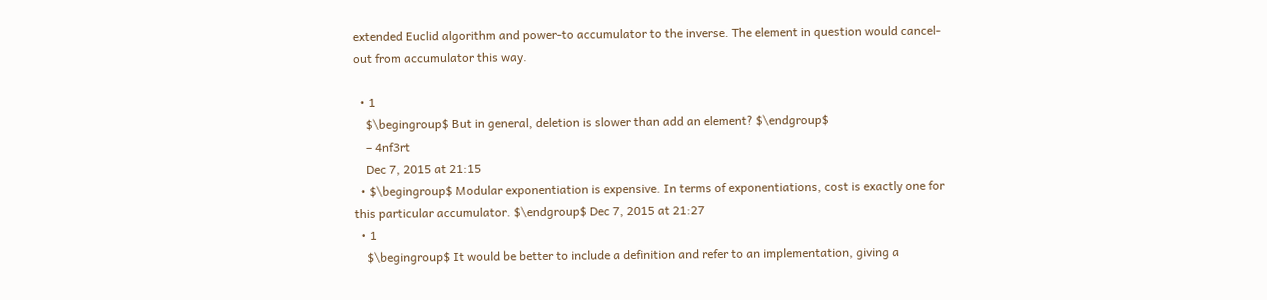extended Euclid algorithm and power-to accumulator to the inverse. The element in question would cancel-out from accumulator this way.

  • 1
    $\begingroup$ But in general, deletion is slower than add an element? $\endgroup$
    – 4nf3rt
    Dec 7, 2015 at 21:15
  • $\begingroup$ Modular exponentiation is expensive. In terms of exponentiations, cost is exactly one for this particular accumulator. $\endgroup$ Dec 7, 2015 at 21:27
  • 1
    $\begingroup$ It would be better to include a definition and refer to an implementation, giving a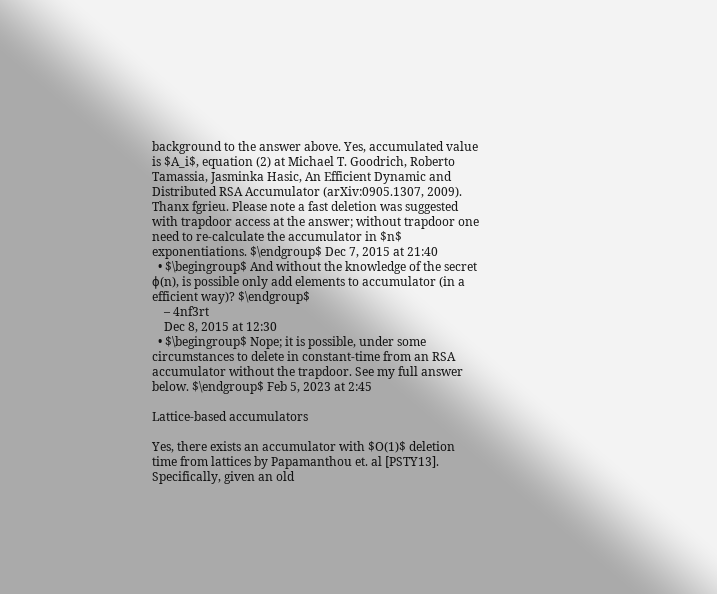background to the answer above. Yes, accumulated value is $A_i$, equation (2) at Michael T. Goodrich, Roberto Tamassia, Jasminka Hasic, An Efficient Dynamic and Distributed RSA Accumulator (arXiv:0905.1307, 2009). Thanx fgrieu. Please note a fast deletion was suggested with trapdoor access at the answer; without trapdoor one need to re-calculate the accumulator in $n$ exponentiations. $\endgroup$ Dec 7, 2015 at 21:40
  • $\begingroup$ And without the knowledge of the secret ϕ(n), is possible only add elements to accumulator (in a efficient way)? $\endgroup$
    – 4nf3rt
    Dec 8, 2015 at 12:30
  • $\begingroup$ Nope; it is possible, under some circumstances to delete in constant-time from an RSA accumulator without the trapdoor. See my full answer below. $\endgroup$ Feb 5, 2023 at 2:45

Lattice-based accumulators

Yes, there exists an accumulator with $O(1)$ deletion time from lattices by Papamanthou et. al [PSTY13]. Specifically, given an old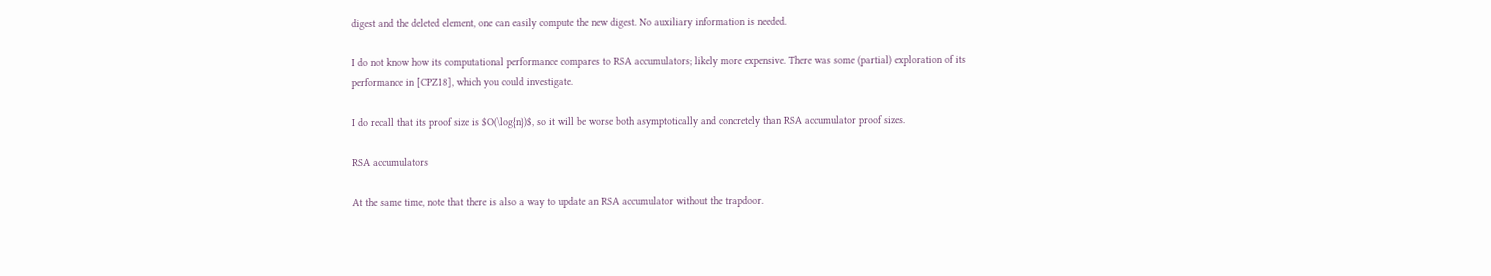digest and the deleted element, one can easily compute the new digest. No auxiliary information is needed.

I do not know how its computational performance compares to RSA accumulators; likely more expensive. There was some (partial) exploration of its performance in [CPZ18], which you could investigate.

I do recall that its proof size is $O(\log{n})$, so it will be worse both asymptotically and concretely than RSA accumulator proof sizes.

RSA accumulators

At the same time, note that there is also a way to update an RSA accumulator without the trapdoor.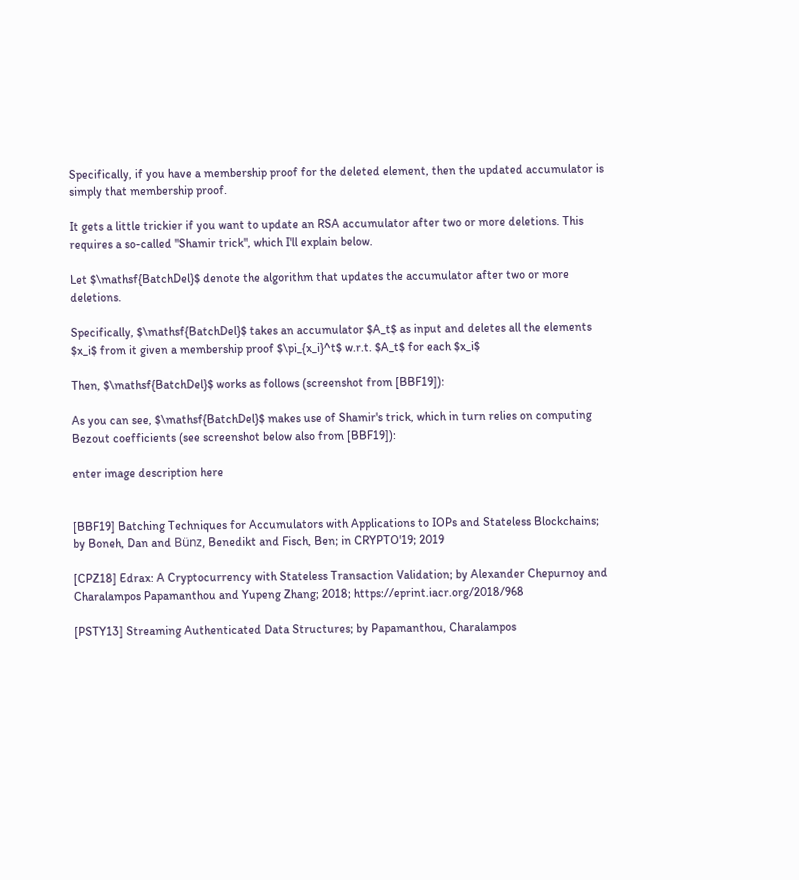Specifically, if you have a membership proof for the deleted element, then the updated accumulator is simply that membership proof.

It gets a little trickier if you want to update an RSA accumulator after two or more deletions. This requires a so-called "Shamir trick", which I'll explain below.

Let $\mathsf{BatchDel}$ denote the algorithm that updates the accumulator after two or more deletions.

Specifically, $\mathsf{BatchDel}$ takes an accumulator $A_t$ as input and deletes all the elements $x_i$ from it given a membership proof $\pi_{x_i}^t$ w.r.t. $A_t$ for each $x_i$

Then, $\mathsf{BatchDel}$ works as follows (screenshot from [BBF19]):

As you can see, $\mathsf{BatchDel}$ makes use of Shamir's trick, which in turn relies on computing Bezout coefficients (see screenshot below also from [BBF19]):

enter image description here


[BBF19] Batching Techniques for Accumulators with Applications to IOPs and Stateless Blockchains; by Boneh, Dan and Bünz, Benedikt and Fisch, Ben; in CRYPTO'19; 2019

[CPZ18] Edrax: A Cryptocurrency with Stateless Transaction Validation; by Alexander Chepurnoy and Charalampos Papamanthou and Yupeng Zhang; 2018; https://eprint.iacr.org/2018/968

[PSTY13] Streaming Authenticated Data Structures; by Papamanthou, Charalampos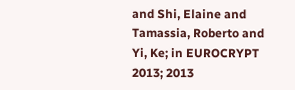and Shi, Elaine and Tamassia, Roberto and Yi, Ke; in EUROCRYPT 2013; 2013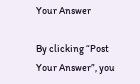Your Answer

By clicking “Post Your Answer”, you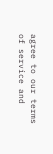agree to our terms of service and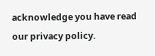acknowledge you have read our privacy policy.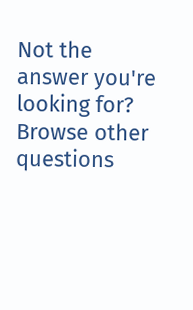Not the answer you're looking for? Browse other questions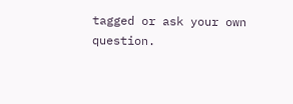tagged or ask your own question.